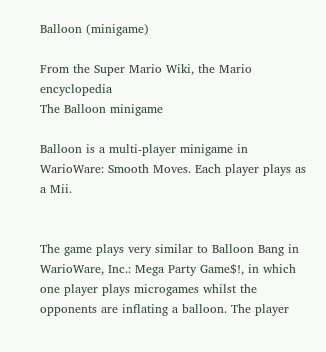Balloon (minigame)

From the Super Mario Wiki, the Mario encyclopedia
The Balloon minigame

Balloon is a multi-player minigame in WarioWare: Smooth Moves. Each player plays as a Mii.


The game plays very similar to Balloon Bang in WarioWare, Inc.: Mega Party Game$!, in which one player plays microgames whilst the opponents are inflating a balloon. The player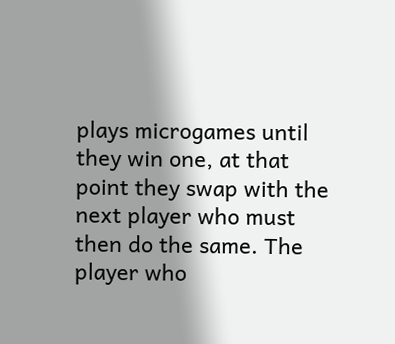plays microgames until they win one, at that point they swap with the next player who must then do the same. The player who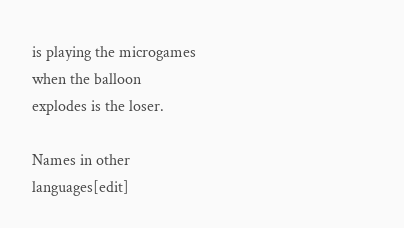is playing the microgames when the balloon explodes is the loser.

Names in other languages[edit]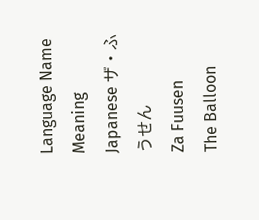Language Name Meaning
Japanese ザ・ふうせん
Za Fuusen
The Balloon